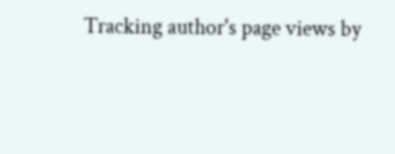Tracking author's page views by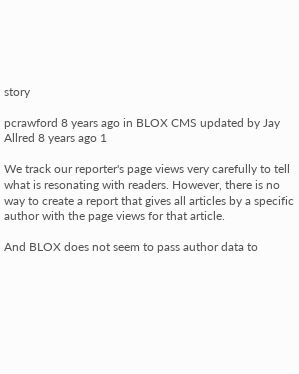story

pcrawford 8 years ago in BLOX CMS updated by Jay Allred 8 years ago 1

We track our reporter's page views very carefully to tell what is resonating with readers. However, there is no way to create a report that gives all articles by a specific author with the page views for that article.

And BLOX does not seem to pass author data to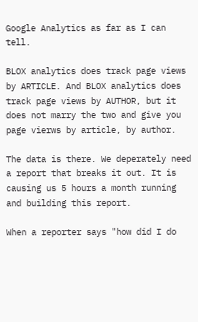Google Analytics as far as I can tell.

BLOX analytics does track page views by ARTICLE. And BLOX analytics does track page views by AUTHOR, but it does not marry the two and give you page vierws by article, by author.

The data is there. We deperately need a report that breaks it out. It is causing us 5 hours a month running and building this report.

When a reporter says "how did I do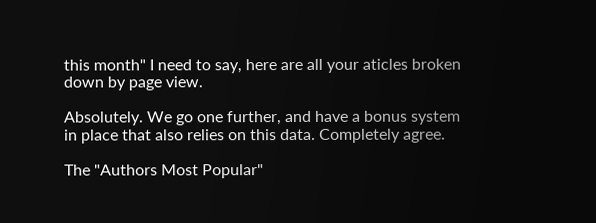this month" I need to say, here are all your aticles broken down by page view.

Absolutely. We go one further, and have a bonus system in place that also relies on this data. Completely agree.

The "Authors Most Popular"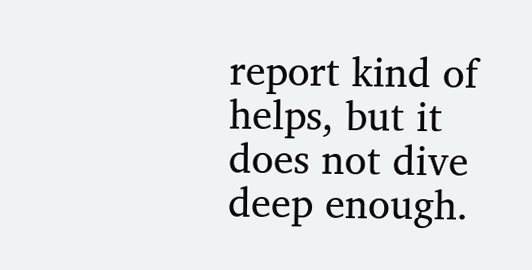report kind of helps, but it does not dive deep enough.